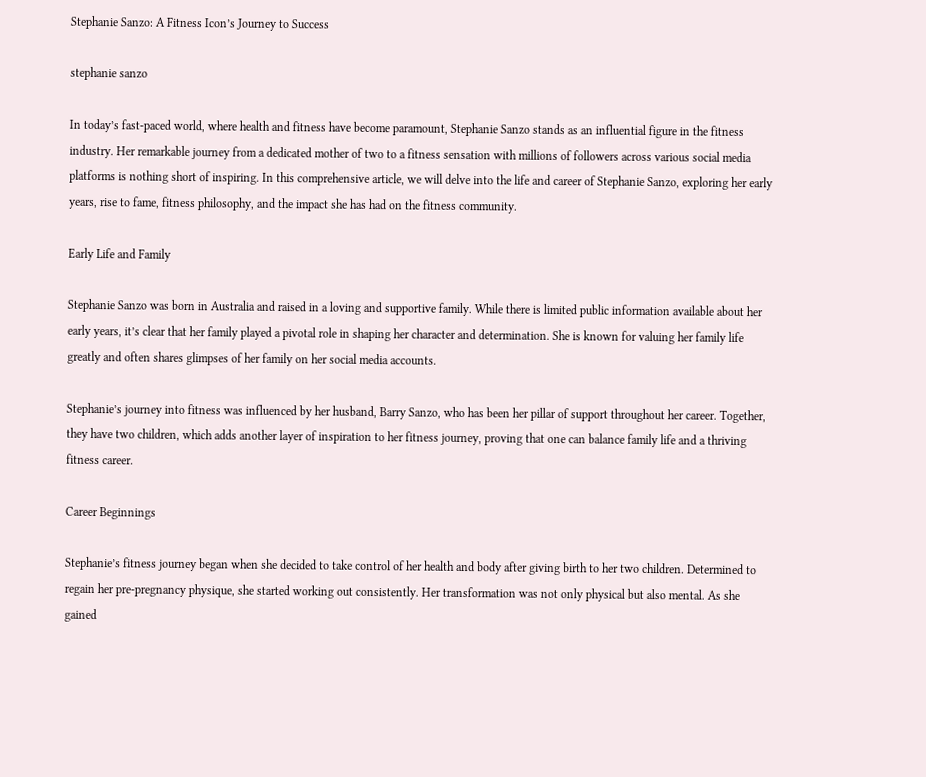Stephanie Sanzo: A Fitness Icon’s Journey to Success

stephanie sanzo

In today’s fast-paced world, where health and fitness have become paramount, Stephanie Sanzo stands as an influential figure in the fitness industry. Her remarkable journey from a dedicated mother of two to a fitness sensation with millions of followers across various social media platforms is nothing short of inspiring. In this comprehensive article, we will delve into the life and career of Stephanie Sanzo, exploring her early years, rise to fame, fitness philosophy, and the impact she has had on the fitness community.

Early Life and Family

Stephanie Sanzo was born in Australia and raised in a loving and supportive family. While there is limited public information available about her early years, it’s clear that her family played a pivotal role in shaping her character and determination. She is known for valuing her family life greatly and often shares glimpses of her family on her social media accounts.

Stephanie’s journey into fitness was influenced by her husband, Barry Sanzo, who has been her pillar of support throughout her career. Together, they have two children, which adds another layer of inspiration to her fitness journey, proving that one can balance family life and a thriving fitness career.

Career Beginnings

Stephanie’s fitness journey began when she decided to take control of her health and body after giving birth to her two children. Determined to regain her pre-pregnancy physique, she started working out consistently. Her transformation was not only physical but also mental. As she gained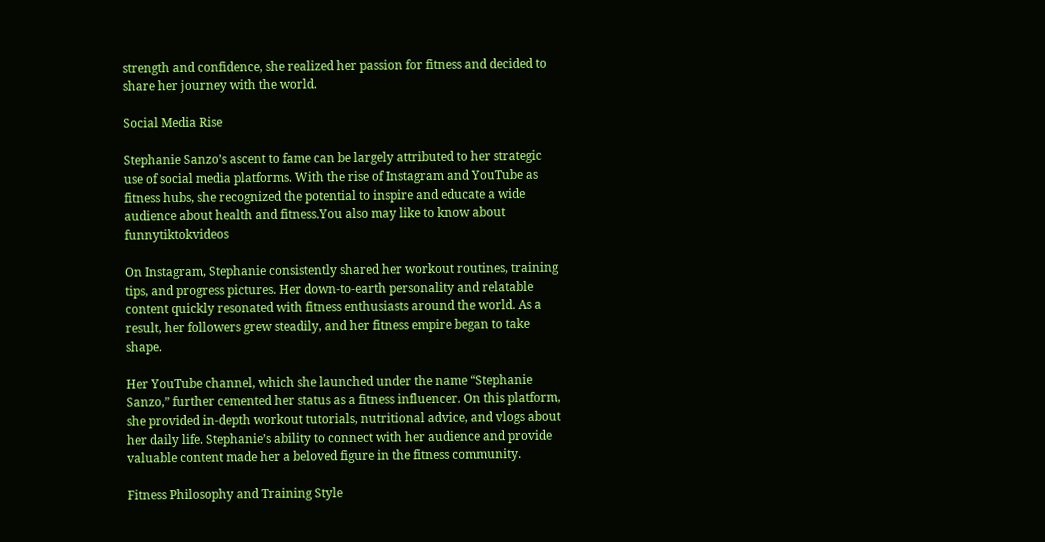strength and confidence, she realized her passion for fitness and decided to share her journey with the world.

Social Media Rise

Stephanie Sanzo’s ascent to fame can be largely attributed to her strategic use of social media platforms. With the rise of Instagram and YouTube as fitness hubs, she recognized the potential to inspire and educate a wide audience about health and fitness.You also may like to know about funnytiktokvideos

On Instagram, Stephanie consistently shared her workout routines, training tips, and progress pictures. Her down-to-earth personality and relatable content quickly resonated with fitness enthusiasts around the world. As a result, her followers grew steadily, and her fitness empire began to take shape.

Her YouTube channel, which she launched under the name “Stephanie Sanzo,” further cemented her status as a fitness influencer. On this platform, she provided in-depth workout tutorials, nutritional advice, and vlogs about her daily life. Stephanie’s ability to connect with her audience and provide valuable content made her a beloved figure in the fitness community.

Fitness Philosophy and Training Style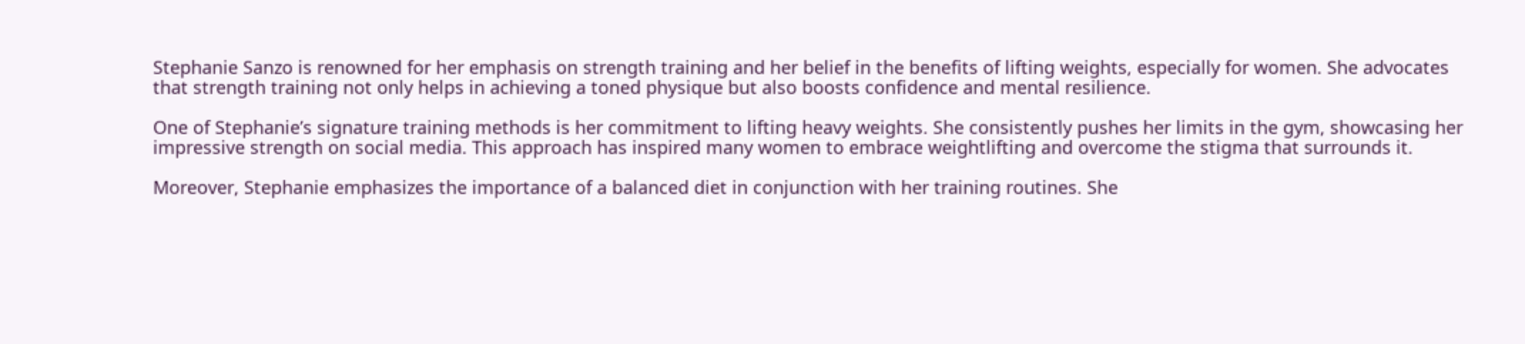Stephanie Sanzo is renowned for her emphasis on strength training and her belief in the benefits of lifting weights, especially for women. She advocates that strength training not only helps in achieving a toned physique but also boosts confidence and mental resilience.

One of Stephanie’s signature training methods is her commitment to lifting heavy weights. She consistently pushes her limits in the gym, showcasing her impressive strength on social media. This approach has inspired many women to embrace weightlifting and overcome the stigma that surrounds it.

Moreover, Stephanie emphasizes the importance of a balanced diet in conjunction with her training routines. She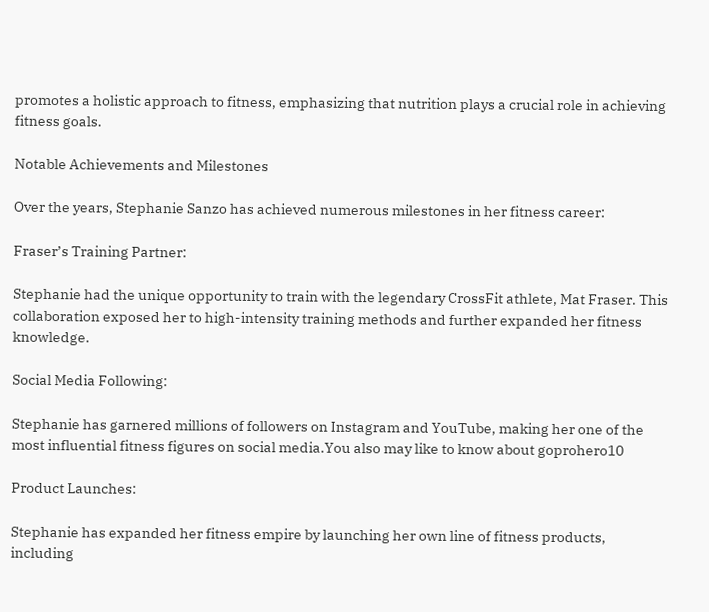promotes a holistic approach to fitness, emphasizing that nutrition plays a crucial role in achieving fitness goals.

Notable Achievements and Milestones

Over the years, Stephanie Sanzo has achieved numerous milestones in her fitness career:

Fraser’s Training Partner:

Stephanie had the unique opportunity to train with the legendary CrossFit athlete, Mat Fraser. This collaboration exposed her to high-intensity training methods and further expanded her fitness knowledge.

Social Media Following:

Stephanie has garnered millions of followers on Instagram and YouTube, making her one of the most influential fitness figures on social media.You also may like to know about goprohero10

Product Launches:

Stephanie has expanded her fitness empire by launching her own line of fitness products, including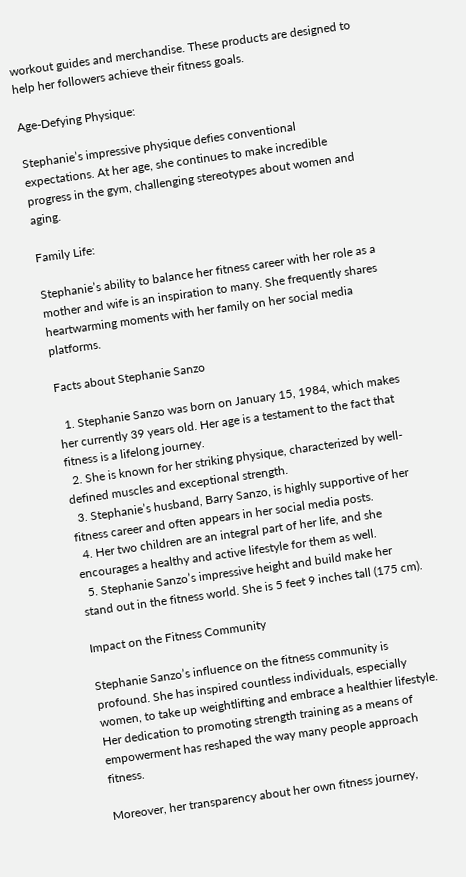workout guides and merchandise. These products are designed to help her followers achieve their fitness goals.

Age-Defying Physique:

Stephanie’s impressive physique defies conventional expectations. At her age, she continues to make incredible progress in the gym, challenging stereotypes about women and aging.

Family Life:

Stephanie’s ability to balance her fitness career with her role as a mother and wife is an inspiration to many. She frequently shares heartwarming moments with her family on her social media platforms.

Facts about Stephanie Sanzo

  1. Stephanie Sanzo was born on January 15, 1984, which makes her currently 39 years old. Her age is a testament to the fact that fitness is a lifelong journey.
  2. She is known for her striking physique, characterized by well-defined muscles and exceptional strength.
  3. Stephanie’s husband, Barry Sanzo, is highly supportive of her fitness career and often appears in her social media posts.
  4. Her two children are an integral part of her life, and she encourages a healthy and active lifestyle for them as well.
  5. Stephanie Sanzo’s impressive height and build make her stand out in the fitness world. She is 5 feet 9 inches tall (175 cm).

Impact on the Fitness Community

Stephanie Sanzo’s influence on the fitness community is profound. She has inspired countless individuals, especially women, to take up weightlifting and embrace a healthier lifestyle. Her dedication to promoting strength training as a means of empowerment has reshaped the way many people approach fitness.

Moreover, her transparency about her own fitness journey,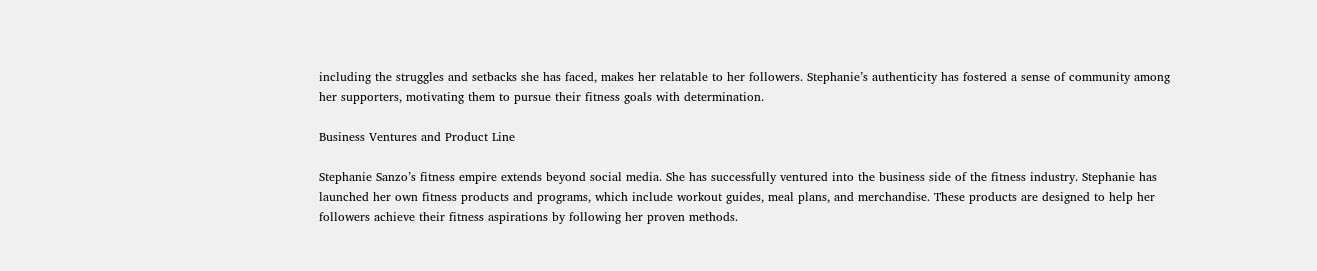including the struggles and setbacks she has faced, makes her relatable to her followers. Stephanie’s authenticity has fostered a sense of community among her supporters, motivating them to pursue their fitness goals with determination.

Business Ventures and Product Line

Stephanie Sanzo’s fitness empire extends beyond social media. She has successfully ventured into the business side of the fitness industry. Stephanie has launched her own fitness products and programs, which include workout guides, meal plans, and merchandise. These products are designed to help her followers achieve their fitness aspirations by following her proven methods.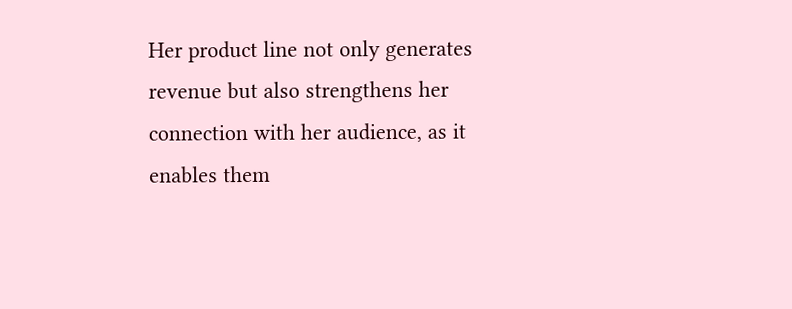Her product line not only generates revenue but also strengthens her connection with her audience, as it enables them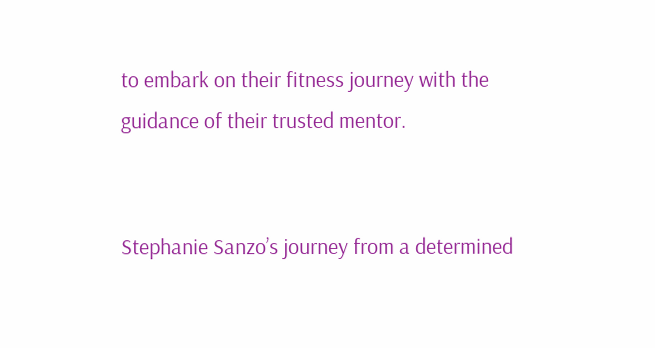to embark on their fitness journey with the guidance of their trusted mentor.


Stephanie Sanzo’s journey from a determined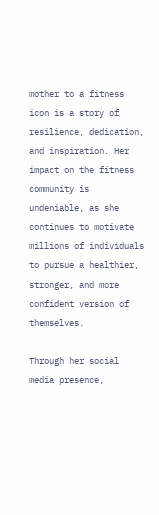mother to a fitness icon is a story of resilience, dedication, and inspiration. Her impact on the fitness community is undeniable, as she continues to motivate millions of individuals to pursue a healthier, stronger, and more confident version of themselves.

Through her social media presence,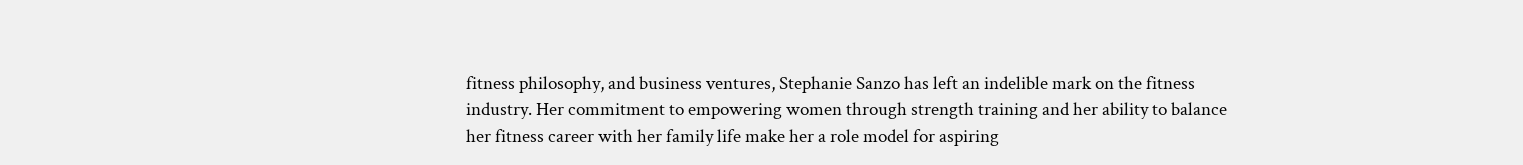fitness philosophy, and business ventures, Stephanie Sanzo has left an indelible mark on the fitness industry. Her commitment to empowering women through strength training and her ability to balance her fitness career with her family life make her a role model for aspiring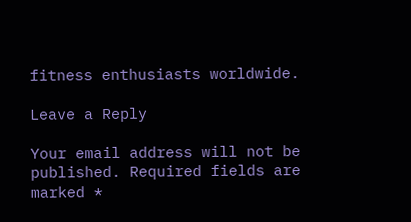fitness enthusiasts worldwide.

Leave a Reply

Your email address will not be published. Required fields are marked *